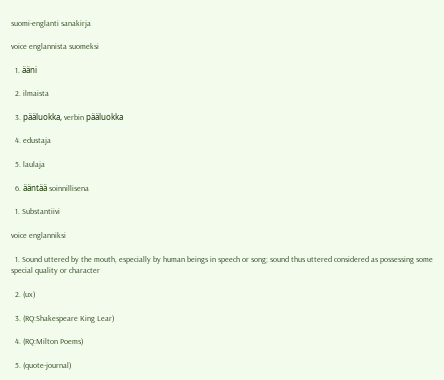suomi-englanti sanakirja

voice englannista suomeksi

  1. ääni

  2. ilmaista

  3. pääluokka, verbin pääluokka

  4. edustaja

  5. laulaja

  6. ääntää soinnillisena

  1. Substantiivi

voice englanniksi

  1. Sound uttered by the mouth, especially by human beings in speech or song; sound thus uttered considered as possessing some special quality or character

  2. (ux)

  3. (RQ:Shakespeare King Lear)

  4. (RQ:Milton Poems)

  5. (quote-journal)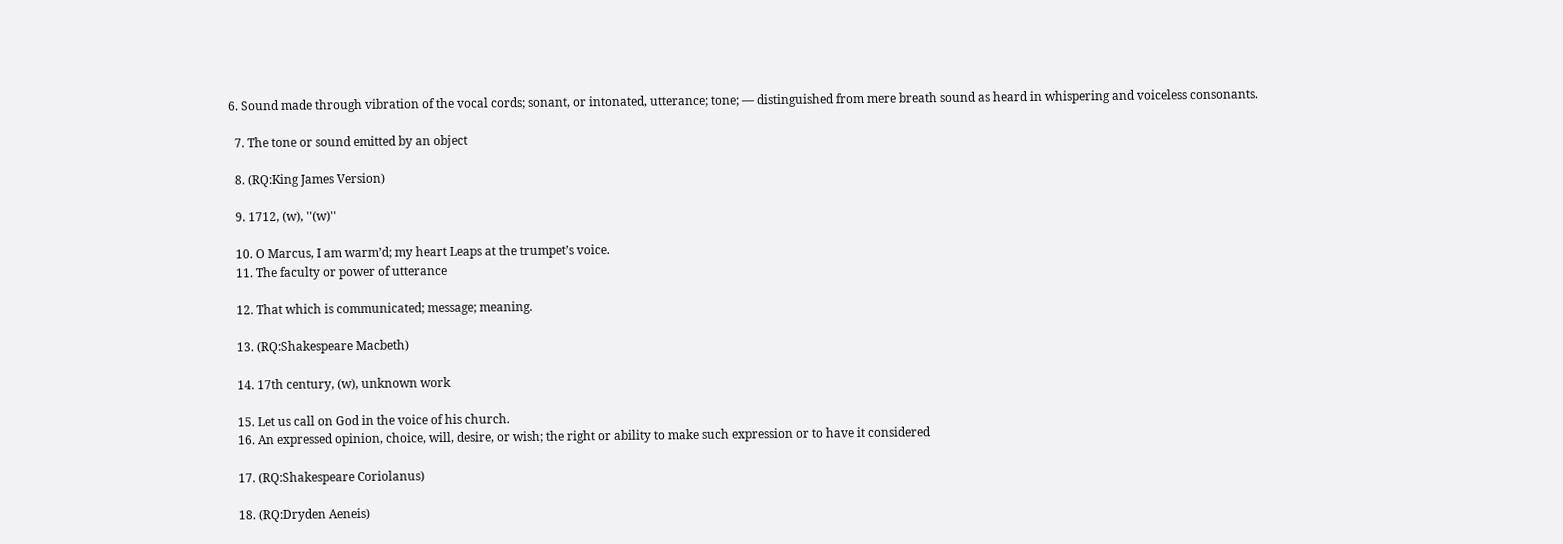6. Sound made through vibration of the vocal cords; sonant, or intonated, utterance; tone; — distinguished from mere breath sound as heard in whispering and voiceless consonants.

  7. The tone or sound emitted by an object

  8. (RQ:King James Version)

  9. 1712, (w), ''(w)''

  10. O Marcus, I am warm’d; my heart Leaps at the trumpet’s voice.
  11. The faculty or power of utterance

  12. That which is communicated; message; meaning.

  13. (RQ:Shakespeare Macbeth)

  14. 17th century, (w), unknown work

  15. Let us call on God in the voice of his church.
  16. An expressed opinion, choice, will, desire, or wish; the right or ability to make such expression or to have it considered

  17. (RQ:Shakespeare Coriolanus)

  18. (RQ:Dryden Aeneis)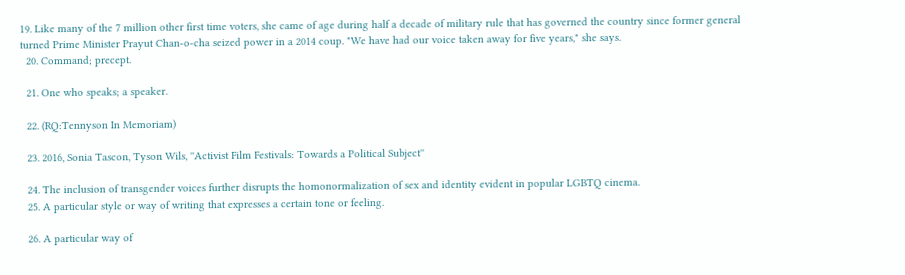19. Like many of the 7 million other first time voters, she came of age during half a decade of military rule that has governed the country since former general turned Prime Minister Prayut Chan-o-cha seized power in a 2014 coup. "We have had our voice taken away for five years," she says.
  20. Command; precept.

  21. One who speaks; a speaker.

  22. (RQ:Tennyson In Memoriam)

  23. 2016, Sonia Tascon, Tyson Wils, ''Activist Film Festivals: Towards a Political Subject''

  24. The inclusion of transgender voices further disrupts the homonormalization of sex and identity evident in popular LGBTQ cinema.
  25. A particular style or way of writing that expresses a certain tone or feeling.

  26. A particular way of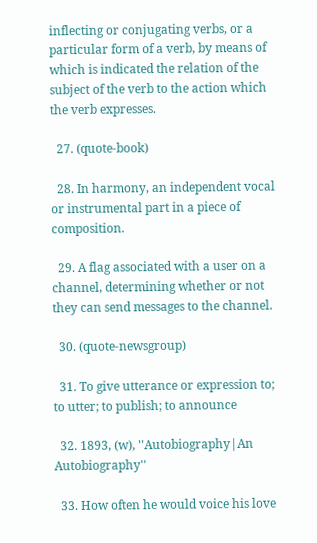inflecting or conjugating verbs, or a particular form of a verb, by means of which is indicated the relation of the subject of the verb to the action which the verb expresses.

  27. (quote-book)

  28. In harmony, an independent vocal or instrumental part in a piece of composition.

  29. A flag associated with a user on a channel, determining whether or not they can send messages to the channel.

  30. (quote-newsgroup)

  31. To give utterance or expression to; to utter; to publish; to announce

  32. 1893, (w), ''Autobiography|An Autobiography''

  33. How often he would voice his love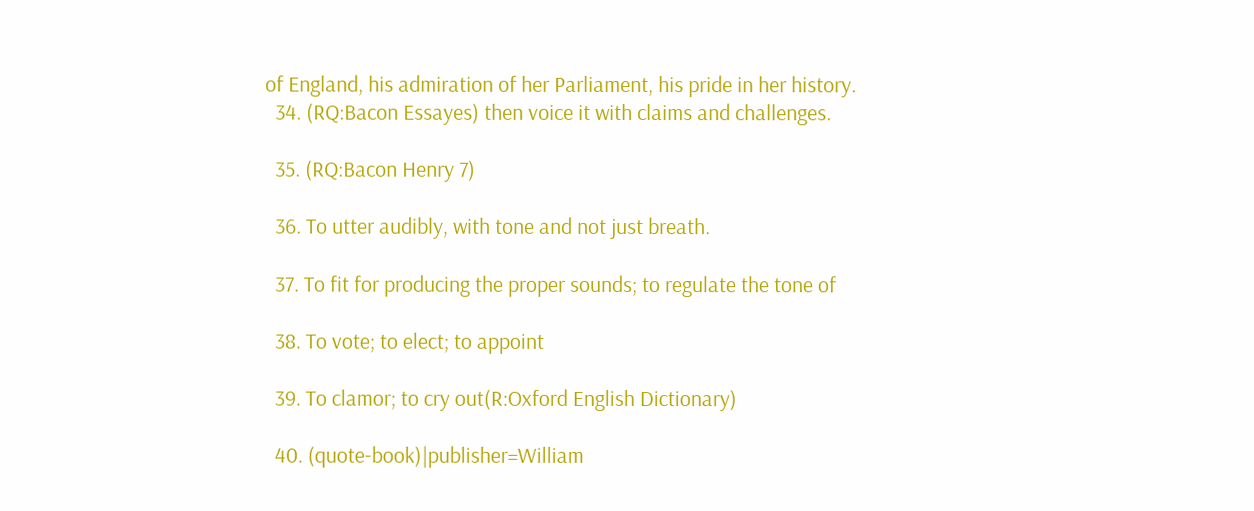of England, his admiration of her Parliament, his pride in her history.
  34. (RQ:Bacon Essayes) then voice it with claims and challenges.

  35. (RQ:Bacon Henry 7)

  36. To utter audibly, with tone and not just breath.

  37. To fit for producing the proper sounds; to regulate the tone of

  38. To vote; to elect; to appoint

  39. To clamor; to cry out(R:Oxford English Dictionary)

  40. (quote-book)|publisher=William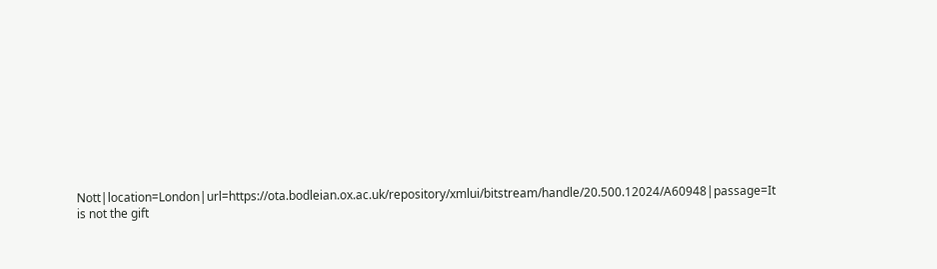Nott|location=London|url=https://ota.bodleian.ox.ac.uk/repository/xmlui/bitstream/handle/20.500.12024/A60948|passage=It is not the gift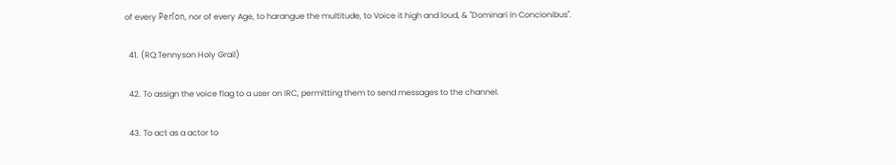of every Perſon, nor of every Age, to harangue the multitude, to Voice it high and loud, & ''Dominari in Concionibus''.

  41. (RQ:Tennyson Holy Grail)

  42. To assign the voice flag to a user on IRC, permitting them to send messages to the channel.

  43. To act as a actor to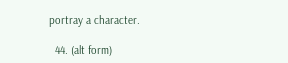portray a character.

  44. (alt form)